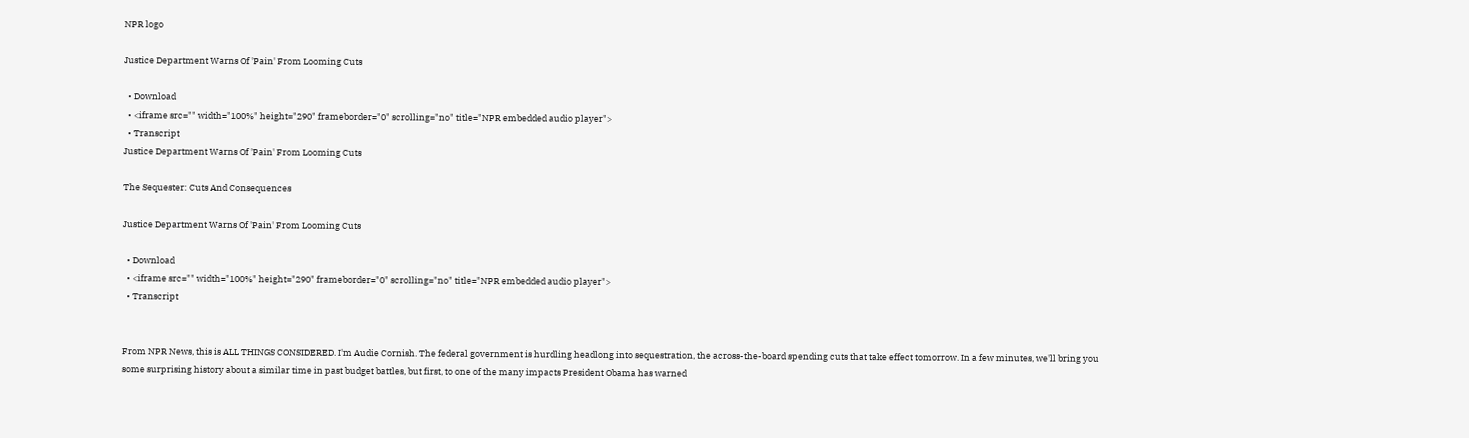NPR logo

Justice Department Warns Of 'Pain' From Looming Cuts

  • Download
  • <iframe src="" width="100%" height="290" frameborder="0" scrolling="no" title="NPR embedded audio player">
  • Transcript
Justice Department Warns Of 'Pain' From Looming Cuts

The Sequester: Cuts And Consequences

Justice Department Warns Of 'Pain' From Looming Cuts

  • Download
  • <iframe src="" width="100%" height="290" frameborder="0" scrolling="no" title="NPR embedded audio player">
  • Transcript


From NPR News, this is ALL THINGS CONSIDERED. I'm Audie Cornish. The federal government is hurdling headlong into sequestration, the across-the-board spending cuts that take effect tomorrow. In a few minutes, we'll bring you some surprising history about a similar time in past budget battles, but first, to one of the many impacts President Obama has warned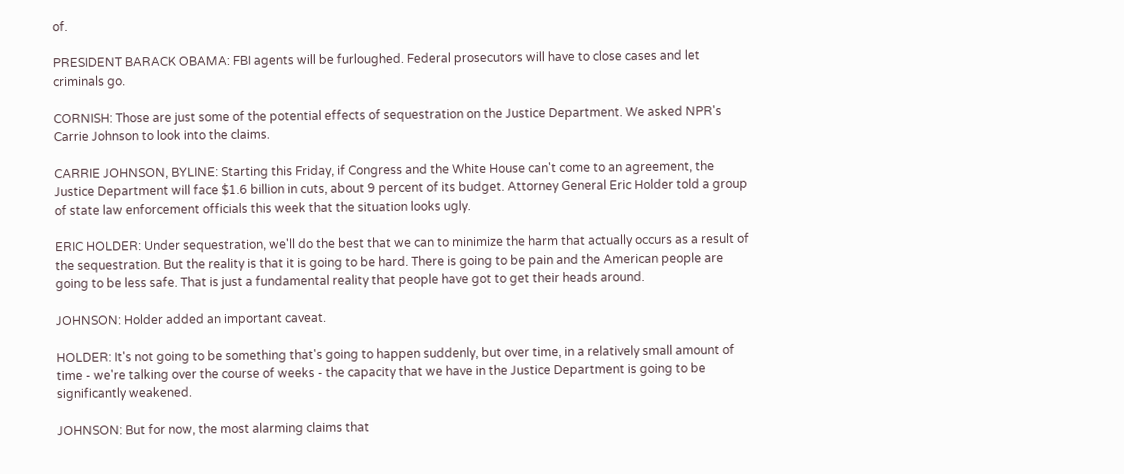of.

PRESIDENT BARACK OBAMA: FBI agents will be furloughed. Federal prosecutors will have to close cases and let criminals go.

CORNISH: Those are just some of the potential effects of sequestration on the Justice Department. We asked NPR's Carrie Johnson to look into the claims.

CARRIE JOHNSON, BYLINE: Starting this Friday, if Congress and the White House can't come to an agreement, the Justice Department will face $1.6 billion in cuts, about 9 percent of its budget. Attorney General Eric Holder told a group of state law enforcement officials this week that the situation looks ugly.

ERIC HOLDER: Under sequestration, we'll do the best that we can to minimize the harm that actually occurs as a result of the sequestration. But the reality is that it is going to be hard. There is going to be pain and the American people are going to be less safe. That is just a fundamental reality that people have got to get their heads around.

JOHNSON: Holder added an important caveat.

HOLDER: It's not going to be something that's going to happen suddenly, but over time, in a relatively small amount of time - we're talking over the course of weeks - the capacity that we have in the Justice Department is going to be significantly weakened.

JOHNSON: But for now, the most alarming claims that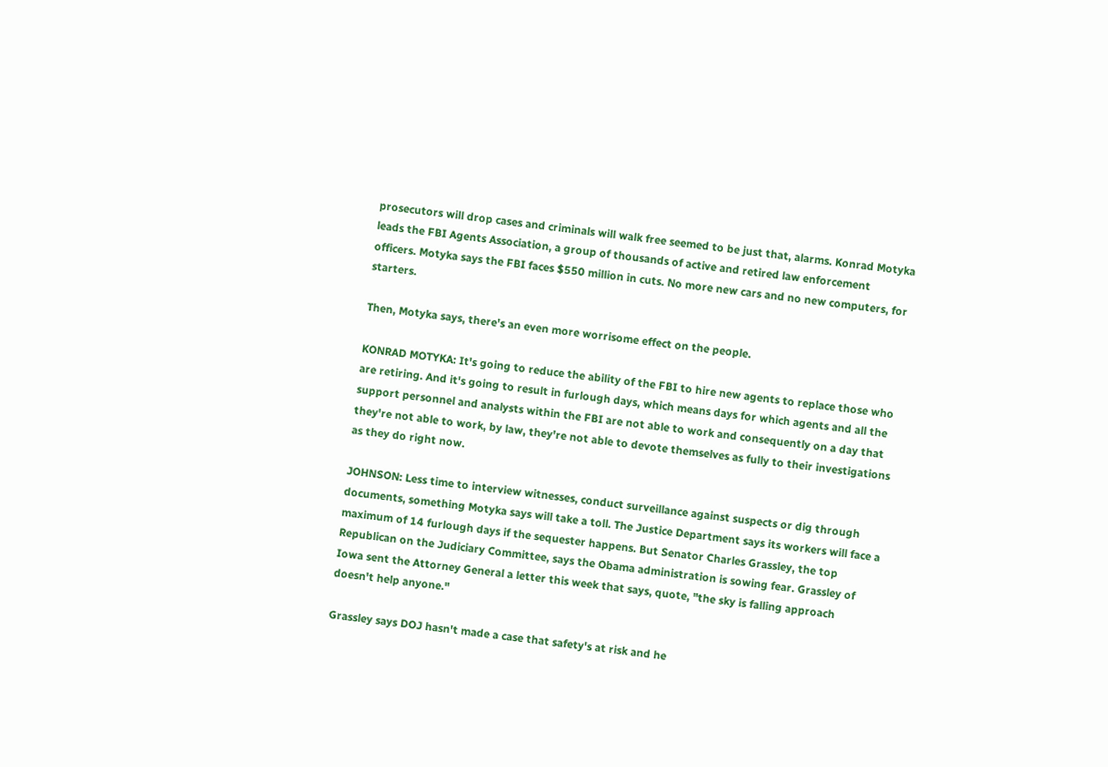prosecutors will drop cases and criminals will walk free seemed to be just that, alarms. Konrad Motyka leads the FBI Agents Association, a group of thousands of active and retired law enforcement officers. Motyka says the FBI faces $550 million in cuts. No more new cars and no new computers, for starters.

Then, Motyka says, there's an even more worrisome effect on the people.

KONRAD MOTYKA: It's going to reduce the ability of the FBI to hire new agents to replace those who are retiring. And it's going to result in furlough days, which means days for which agents and all the support personnel and analysts within the FBI are not able to work and consequently on a day that they're not able to work, by law, they're not able to devote themselves as fully to their investigations as they do right now.

JOHNSON: Less time to interview witnesses, conduct surveillance against suspects or dig through documents, something Motyka says will take a toll. The Justice Department says its workers will face a maximum of 14 furlough days if the sequester happens. But Senator Charles Grassley, the top Republican on the Judiciary Committee, says the Obama administration is sowing fear. Grassley of Iowa sent the Attorney General a letter this week that says, quote, "the sky is falling approach doesn't help anyone."

Grassley says DOJ hasn't made a case that safety's at risk and he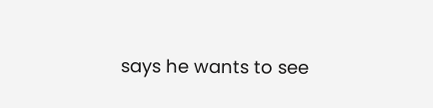says he wants to see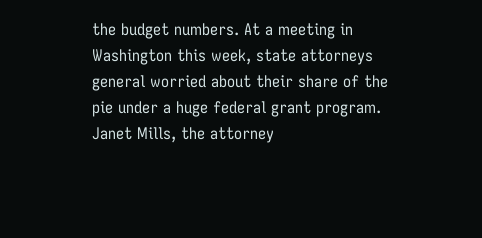the budget numbers. At a meeting in Washington this week, state attorneys general worried about their share of the pie under a huge federal grant program. Janet Mills, the attorney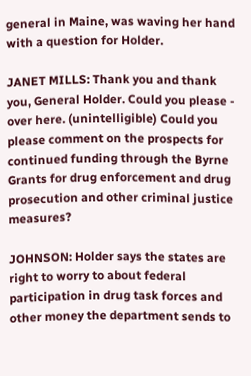general in Maine, was waving her hand with a question for Holder.

JANET MILLS: Thank you and thank you, General Holder. Could you please - over here. (unintelligible) Could you please comment on the prospects for continued funding through the Byrne Grants for drug enforcement and drug prosecution and other criminal justice measures?

JOHNSON: Holder says the states are right to worry to about federal participation in drug task forces and other money the department sends to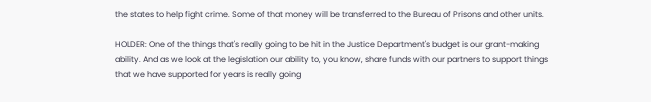the states to help fight crime. Some of that money will be transferred to the Bureau of Prisons and other units.

HOLDER: One of the things that's really going to be hit in the Justice Department's budget is our grant-making ability. And as we look at the legislation our ability to, you know, share funds with our partners to support things that we have supported for years is really going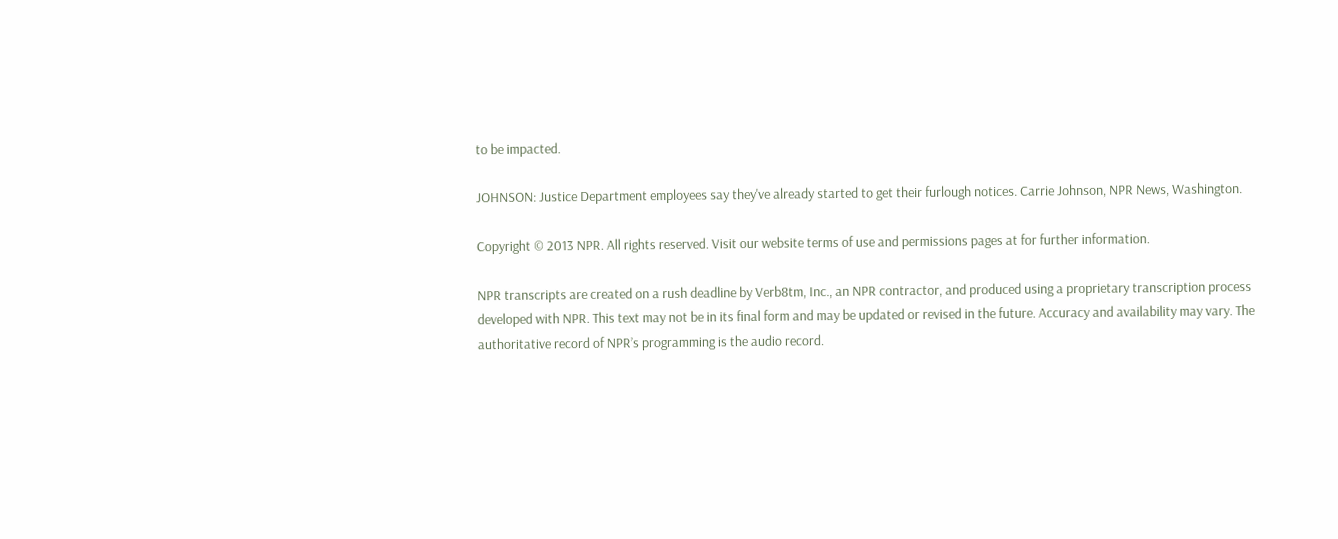to be impacted.

JOHNSON: Justice Department employees say they've already started to get their furlough notices. Carrie Johnson, NPR News, Washington.

Copyright © 2013 NPR. All rights reserved. Visit our website terms of use and permissions pages at for further information.

NPR transcripts are created on a rush deadline by Verb8tm, Inc., an NPR contractor, and produced using a proprietary transcription process developed with NPR. This text may not be in its final form and may be updated or revised in the future. Accuracy and availability may vary. The authoritative record of NPR’s programming is the audio record.